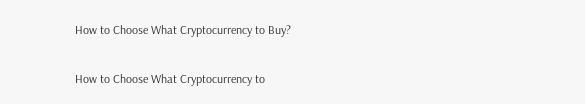How to Choose What Cryptocurrency to Buy?

How to Choose What Cryptocurrency to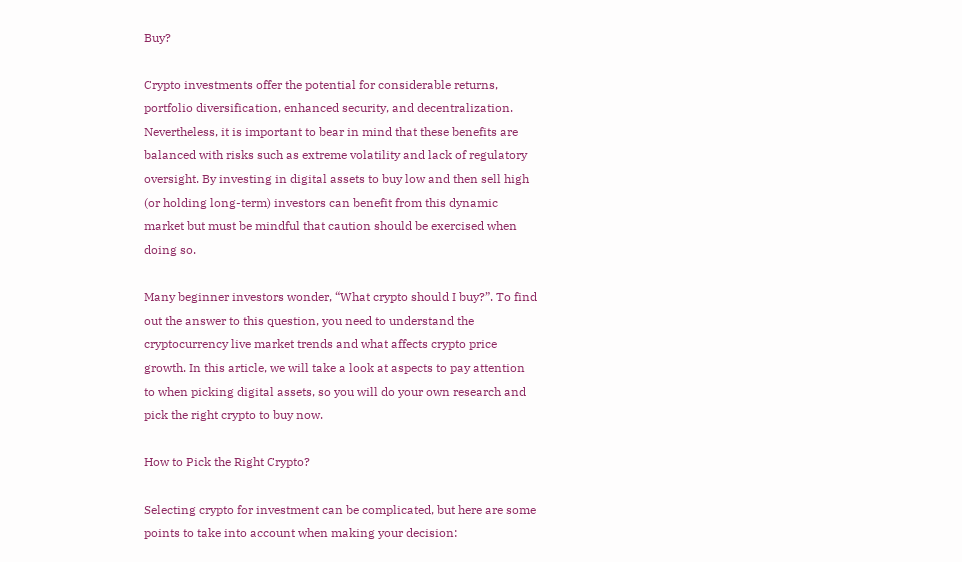Buy?

Crypto investments offer the potential for considerable returns, portfolio diversification, enhanced security, and decentralization. Nevertheless, it is important to bear in mind that these benefits are balanced with risks such as extreme volatility and lack of regulatory oversight. By investing in digital assets to buy low and then sell high (or holding long-term) investors can benefit from this dynamic market but must be mindful that caution should be exercised when doing so.

Many beginner investors wonder, “What crypto should I buy?”. To find out the answer to this question, you need to understand the cryptocurrency live market trends and what affects crypto price growth. In this article, we will take a look at aspects to pay attention to when picking digital assets, so you will do your own research and pick the right crypto to buy now.

How to Pick the Right Crypto?

Selecting crypto for investment can be complicated, but here are some points to take into account when making your decision: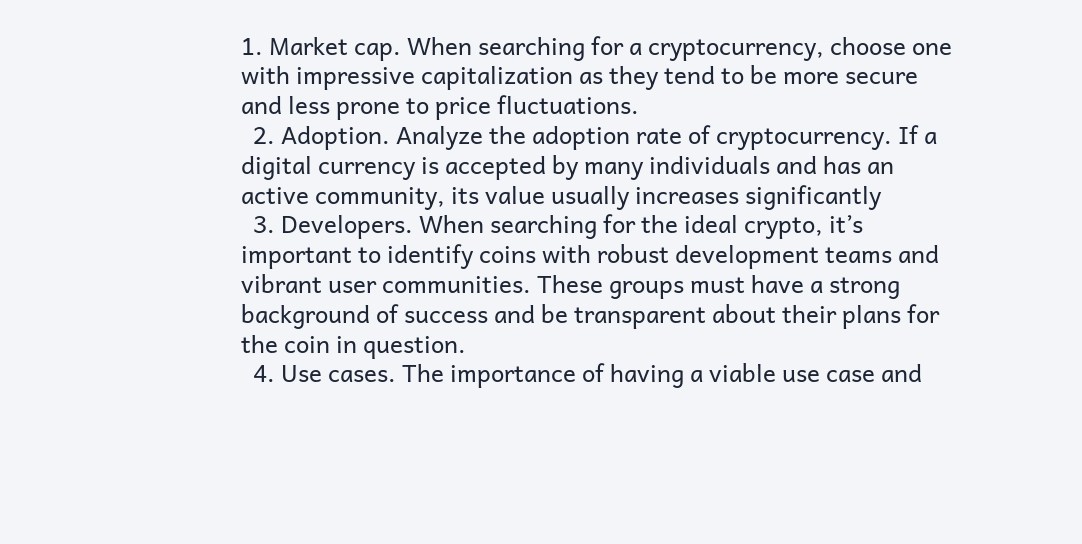1. Market cap. When searching for a cryptocurrency, choose one with impressive capitalization as they tend to be more secure and less prone to price fluctuations.
  2. Adoption. Analyze the adoption rate of cryptocurrency. If a digital currency is accepted by many individuals and has an active community, its value usually increases significantly
  3. Developers. When searching for the ideal crypto, it’s important to identify coins with robust development teams and vibrant user communities. These groups must have a strong background of success and be transparent about their plans for the coin in question.
  4. Use cases. The importance of having a viable use case and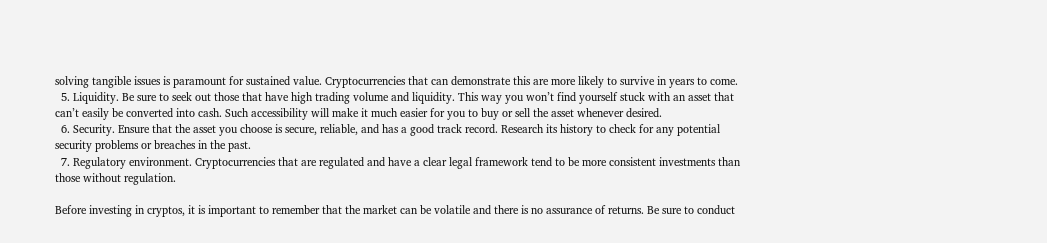solving tangible issues is paramount for sustained value. Cryptocurrencies that can demonstrate this are more likely to survive in years to come.
  5. Liquidity. Be sure to seek out those that have high trading volume and liquidity. This way you won’t find yourself stuck with an asset that can’t easily be converted into cash. Such accessibility will make it much easier for you to buy or sell the asset whenever desired.
  6. Security. Ensure that the asset you choose is secure, reliable, and has a good track record. Research its history to check for any potential security problems or breaches in the past.
  7. Regulatory environment. Cryptocurrencies that are regulated and have a clear legal framework tend to be more consistent investments than those without regulation.

Before investing in cryptos, it is important to remember that the market can be volatile and there is no assurance of returns. Be sure to conduct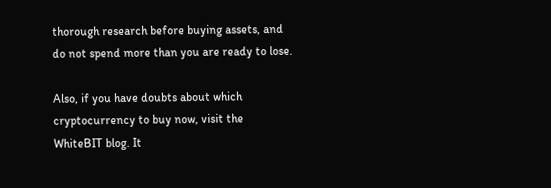thorough research before buying assets, and do not spend more than you are ready to lose.

Also, if you have doubts about which cryptocurrency to buy now, visit the WhiteBIT blog. It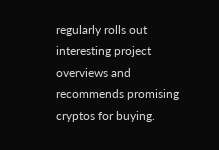regularly rolls out interesting project overviews and recommends promising cryptos for buying.